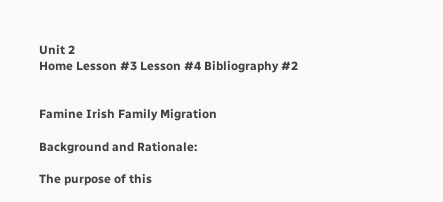Unit 2
Home Lesson #3 Lesson #4 Bibliography #2


Famine Irish Family Migration

Background and Rationale:

The purpose of this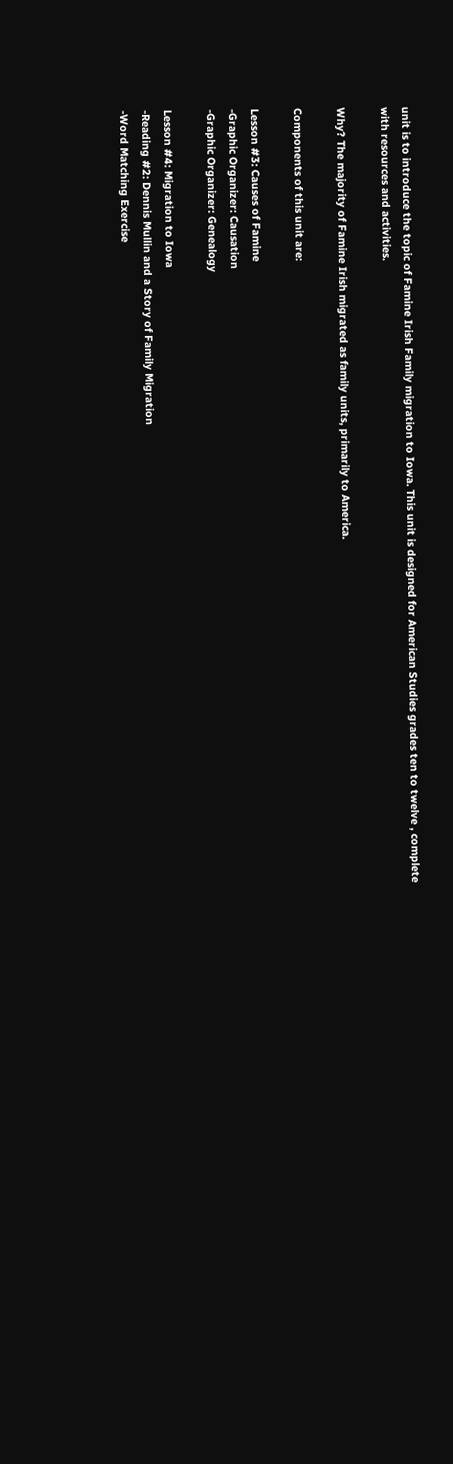unit is to introduce the topic of Famine Irish Family migration to Iowa. This unit is designed for American Studies grades ten to twelve , complete with resources and activities.

Why? The majority of Famine Irish migrated as family units, primarily to America.

Components of this unit are:

Lesson #3: Causes of Famine
-Graphic Organizer: Causation
-Graphic Organizer: Genealogy

Lesson #4: Migration to Iowa
-Reading #2: Dennis Mullin and a Story of Family Migration
-Word Matching Exercise